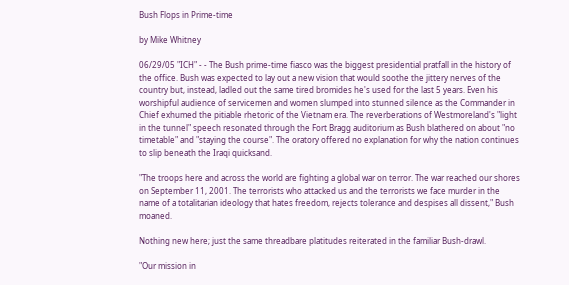Bush Flops in Prime-time

by Mike Whitney

06/29/05 "ICH" - - The Bush prime-time fiasco was the biggest presidential pratfall in the history of the office. Bush was expected to lay out a new vision that would soothe the jittery nerves of the country but, instead, ladled out the same tired bromides he's used for the last 5 years. Even his worshipful audience of servicemen and women slumped into stunned silence as the Commander in Chief exhumed the pitiable rhetoric of the Vietnam era. The reverberations of Westmoreland's "light in the tunnel" speech resonated through the Fort Bragg auditorium as Bush blathered on about "no timetable" and "staying the course". The oratory offered no explanation for why the nation continues to slip beneath the Iraqi quicksand.

"The troops here and across the world are fighting a global war on terror. The war reached our shores on September 11, 2001. The terrorists who attacked us and the terrorists we face murder in the name of a totalitarian ideology that hates freedom, rejects tolerance and despises all dissent," Bush moaned.

Nothing new here; just the same threadbare platitudes reiterated in the familiar Bush-drawl.

"Our mission in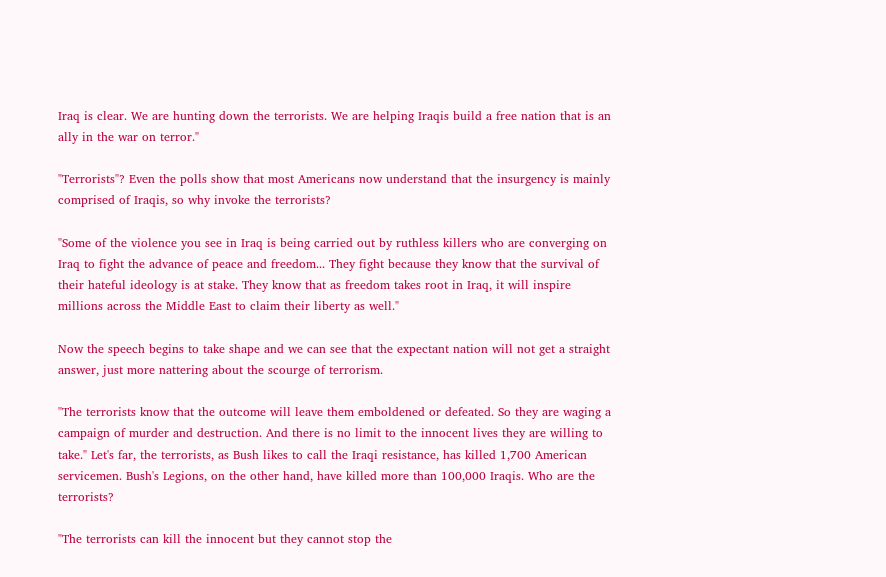Iraq is clear. We are hunting down the terrorists. We are helping Iraqis build a free nation that is an ally in the war on terror."

"Terrorists"? Even the polls show that most Americans now understand that the insurgency is mainly comprised of Iraqis, so why invoke the terrorists?

"Some of the violence you see in Iraq is being carried out by ruthless killers who are converging on Iraq to fight the advance of peace and freedom... They fight because they know that the survival of their hateful ideology is at stake. They know that as freedom takes root in Iraq, it will inspire millions across the Middle East to claim their liberty as well."

Now the speech begins to take shape and we can see that the expectant nation will not get a straight answer, just more nattering about the scourge of terrorism.

"The terrorists know that the outcome will leave them emboldened or defeated. So they are waging a campaign of murder and destruction. And there is no limit to the innocent lives they are willing to take." Let's far, the terrorists, as Bush likes to call the Iraqi resistance, has killed 1,700 American servicemen. Bush's Legions, on the other hand, have killed more than 100,000 Iraqis. Who are the terrorists?

"The terrorists can kill the innocent but they cannot stop the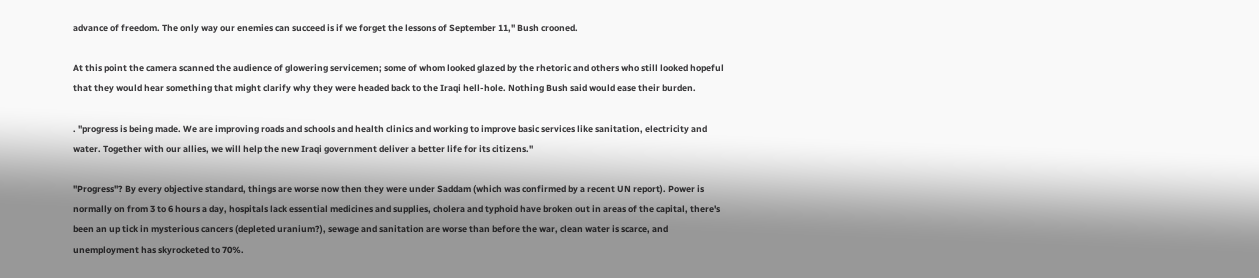advance of freedom. The only way our enemies can succeed is if we forget the lessons of September 11," Bush crooned.

At this point the camera scanned the audience of glowering servicemen; some of whom looked glazed by the rhetoric and others who still looked hopeful that they would hear something that might clarify why they were headed back to the Iraqi hell-hole. Nothing Bush said would ease their burden.

. "progress is being made. We are improving roads and schools and health clinics and working to improve basic services like sanitation, electricity and water. Together with our allies, we will help the new Iraqi government deliver a better life for its citizens."

"Progress"? By every objective standard, things are worse now then they were under Saddam (which was confirmed by a recent UN report). Power is normally on from 3 to 6 hours a day, hospitals lack essential medicines and supplies, cholera and typhoid have broken out in areas of the capital, there's been an up tick in mysterious cancers (depleted uranium?), sewage and sanitation are worse than before the war, clean water is scarce, and unemployment has skyrocketed to 70%.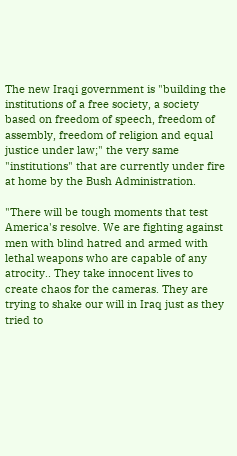The new Iraqi government is "building the institutions of a free society, a society based on freedom of speech, freedom of assembly, freedom of religion and equal justice under law;" the very same "institutions" that are currently under fire at home by the Bush Administration.

"There will be tough moments that test America's resolve. We are fighting against men with blind hatred and armed with lethal weapons who are capable of any atrocity.. They take innocent lives to create chaos for the cameras. They are trying to shake our will in Iraq just as they tried to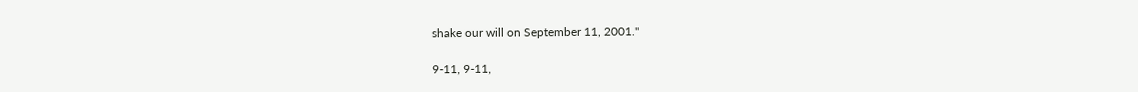shake our will on September 11, 2001."

9-11, 9-11,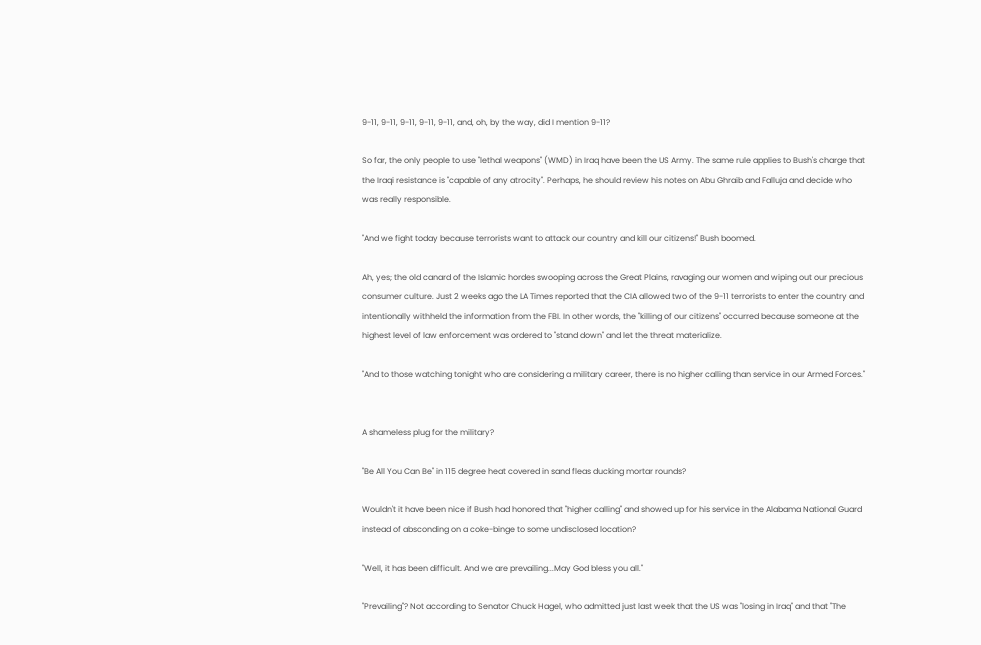9-11, 9-11, 9-11, 9-11, 9-11, and, oh, by the way, did I mention 9-11?

So far, the only people to use "lethal weapons" (WMD) in Iraq have been the US Army. The same rule applies to Bush's charge that the Iraqi resistance is "capable of any atrocity". Perhaps, he should review his notes on Abu Ghraib and Falluja and decide who was really responsible.

"And we fight today because terrorists want to attack our country and kill our citizens!" Bush boomed.

Ah, yes; the old canard of the Islamic hordes swooping across the Great Plains, ravaging our women and wiping out our precious consumer culture. Just 2 weeks ago the LA Times reported that the CIA allowed two of the 9-11 terrorists to enter the country and intentionally withheld the information from the FBI. In other words, the "killing of our citizens" occurred because someone at the highest level of law enforcement was ordered to "stand down" and let the threat materialize.

"And to those watching tonight who are considering a military career, there is no higher calling than service in our Armed Forces."


A shameless plug for the military?

"Be All You Can Be" in 115 degree heat covered in sand fleas ducking mortar rounds?

Wouldn't it have been nice if Bush had honored that "higher calling" and showed up for his service in the Alabama National Guard instead of absconding on a coke-binge to some undisclosed location?

"Well, it has been difficult. And we are prevailing...May God bless you all."

"Prevailing"? Not according to Senator Chuck Hagel, who admitted just last week that the US was "losing in Iraq" and that "The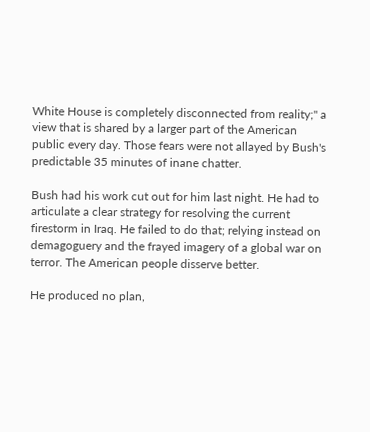White House is completely disconnected from reality;" a view that is shared by a larger part of the American public every day. Those fears were not allayed by Bush's predictable 35 minutes of inane chatter.

Bush had his work cut out for him last night. He had to articulate a clear strategy for resolving the current firestorm in Iraq. He failed to do that; relying instead on demagoguery and the frayed imagery of a global war on terror. The American people disserve better.

He produced no plan,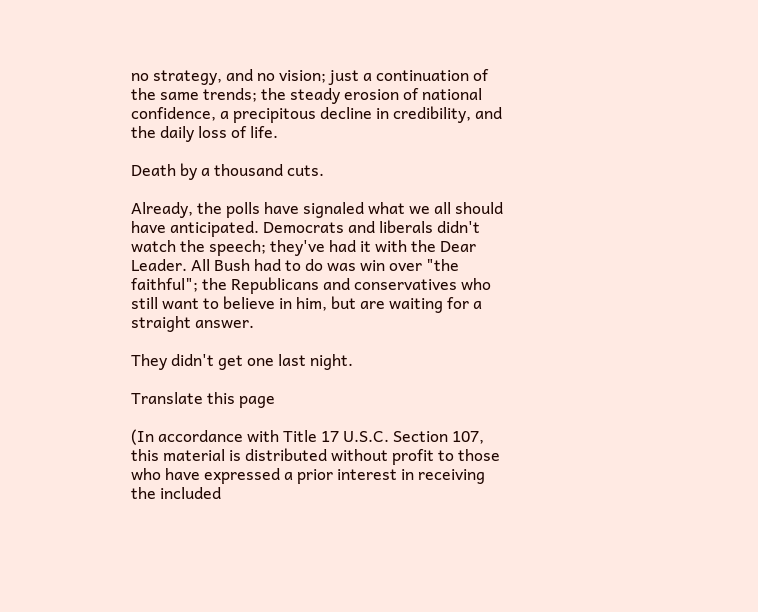no strategy, and no vision; just a continuation of the same trends; the steady erosion of national confidence, a precipitous decline in credibility, and the daily loss of life.

Death by a thousand cuts.

Already, the polls have signaled what we all should have anticipated. Democrats and liberals didn't watch the speech; they've had it with the Dear Leader. All Bush had to do was win over "the faithful"; the Republicans and conservatives who still want to believe in him, but are waiting for a straight answer.

They didn't get one last night.

Translate this page

(In accordance with Title 17 U.S.C. Section 107, this material is distributed without profit to those who have expressed a prior interest in receiving the included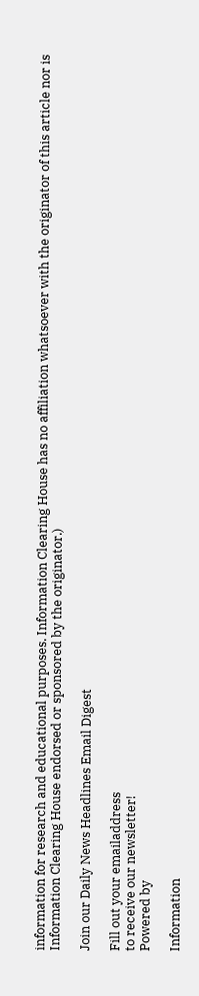information for research and educational purposes. Information Clearing House has no affiliation whatsoever with the originator of this article nor is Information Clearing House endorsed or sponsored by the originator.)

Join our Daily News Headlines Email Digest

Fill out your emailaddress
to receive our newsletter!
Powered by

Information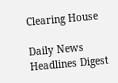Clearing House

Daily News Headlines Digest